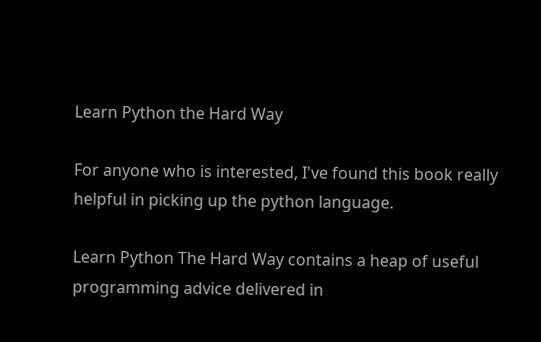Learn Python the Hard Way

For anyone who is interested, I've found this book really helpful in picking up the python language.

Learn Python The Hard Way contains a heap of useful programming advice delivered in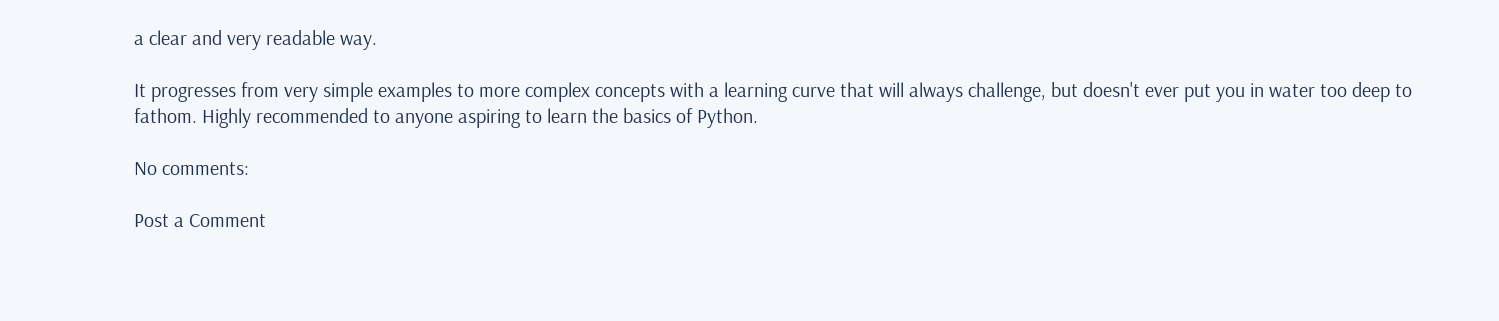a clear and very readable way.

It progresses from very simple examples to more complex concepts with a learning curve that will always challenge, but doesn't ever put you in water too deep to fathom. Highly recommended to anyone aspiring to learn the basics of Python.

No comments:

Post a Comment